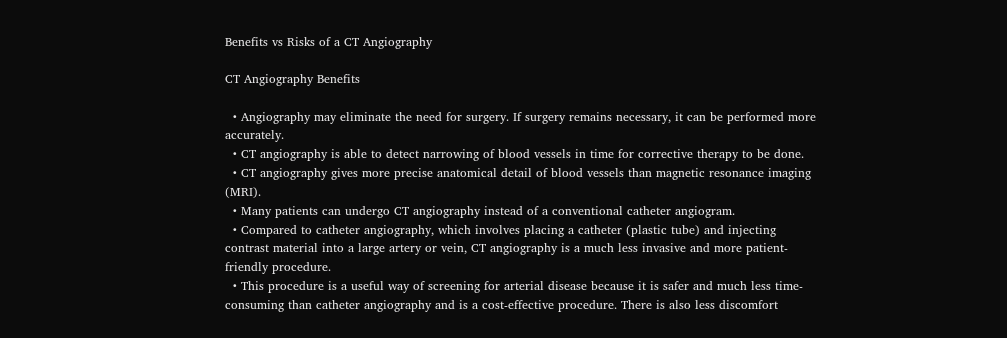Benefits vs Risks of a CT Angiography

CT Angiography Benefits

  • Angiography may eliminate the need for surgery. If surgery remains necessary, it can be performed more accurately.
  • CT angiography is able to detect narrowing of blood vessels in time for corrective therapy to be done.
  • CT angiography gives more precise anatomical detail of blood vessels than magnetic resonance imaging (MRI).
  • Many patients can undergo CT angiography instead of a conventional catheter angiogram.
  • Compared to catheter angiography, which involves placing a catheter (plastic tube) and injecting contrast material into a large artery or vein, CT angiography is a much less invasive and more patient-friendly procedure.
  • This procedure is a useful way of screening for arterial disease because it is safer and much less time-consuming than catheter angiography and is a cost-effective procedure. There is also less discomfort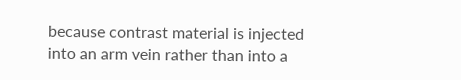because contrast material is injected into an arm vein rather than into a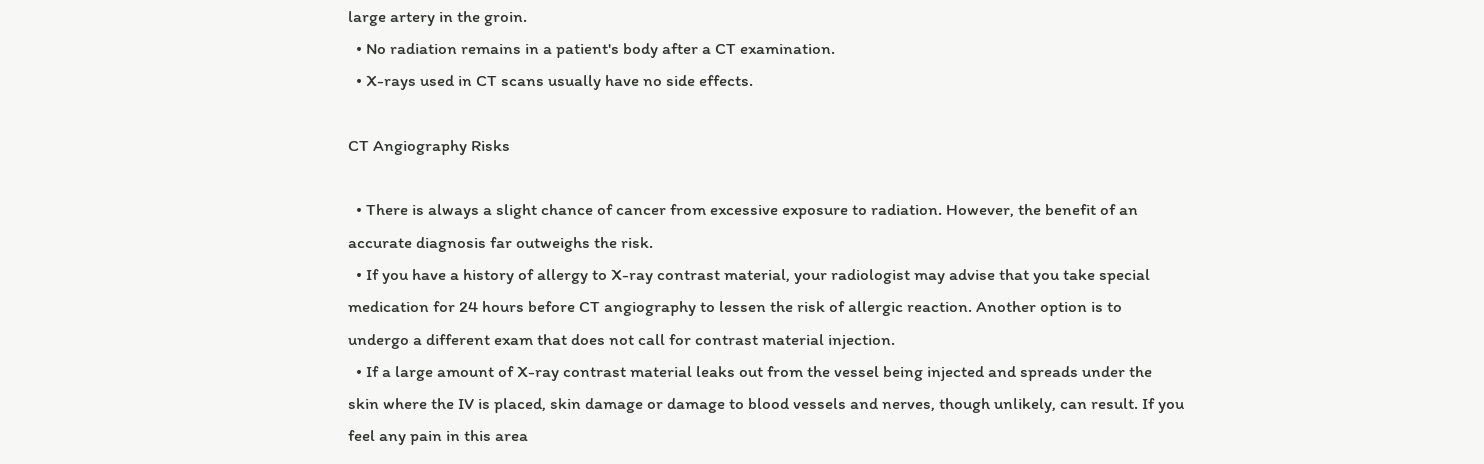large artery in the groin.
  • No radiation remains in a patient's body after a CT examination.
  • X-rays used in CT scans usually have no side effects.

CT Angiography Risks

  • There is always a slight chance of cancer from excessive exposure to radiation. However, the benefit of an accurate diagnosis far outweighs the risk.
  • If you have a history of allergy to X-ray contrast material, your radiologist may advise that you take special medication for 24 hours before CT angiography to lessen the risk of allergic reaction. Another option is to undergo a different exam that does not call for contrast material injection.
  • If a large amount of X-ray contrast material leaks out from the vessel being injected and spreads under the skin where the IV is placed, skin damage or damage to blood vessels and nerves, though unlikely, can result. If you feel any pain in this area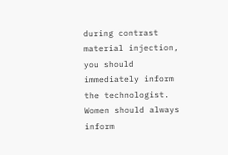during contrast material injection, you should immediately inform the technologist. Women should always inform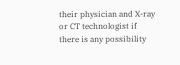their physician and X-ray or CT technologist if there is any possibility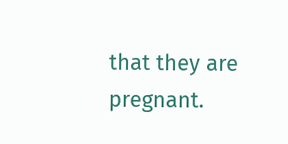that they are pregnant.